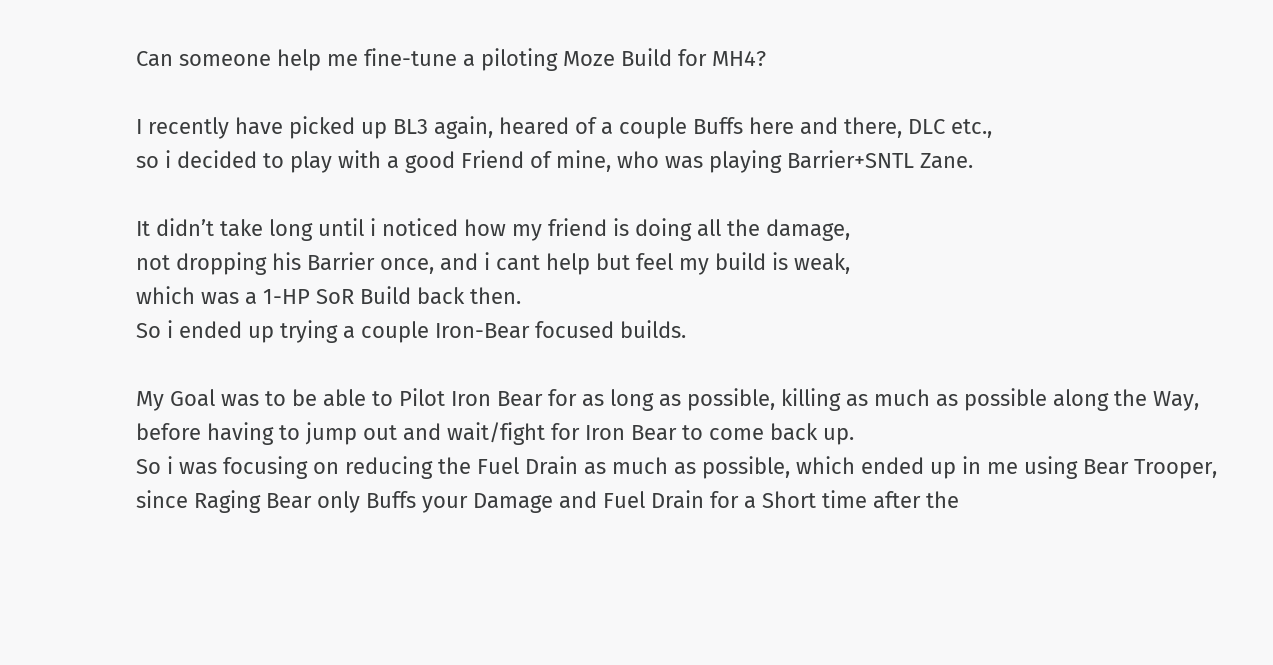Can someone help me fine-tune a piloting Moze Build for MH4?

I recently have picked up BL3 again, heared of a couple Buffs here and there, DLC etc.,
so i decided to play with a good Friend of mine, who was playing Barrier+SNTL Zane.

It didn’t take long until i noticed how my friend is doing all the damage,
not dropping his Barrier once, and i cant help but feel my build is weak,
which was a 1-HP SoR Build back then.
So i ended up trying a couple Iron-Bear focused builds.

My Goal was to be able to Pilot Iron Bear for as long as possible, killing as much as possible along the Way, before having to jump out and wait/fight for Iron Bear to come back up.
So i was focusing on reducing the Fuel Drain as much as possible, which ended up in me using Bear Trooper, since Raging Bear only Buffs your Damage and Fuel Drain for a Short time after the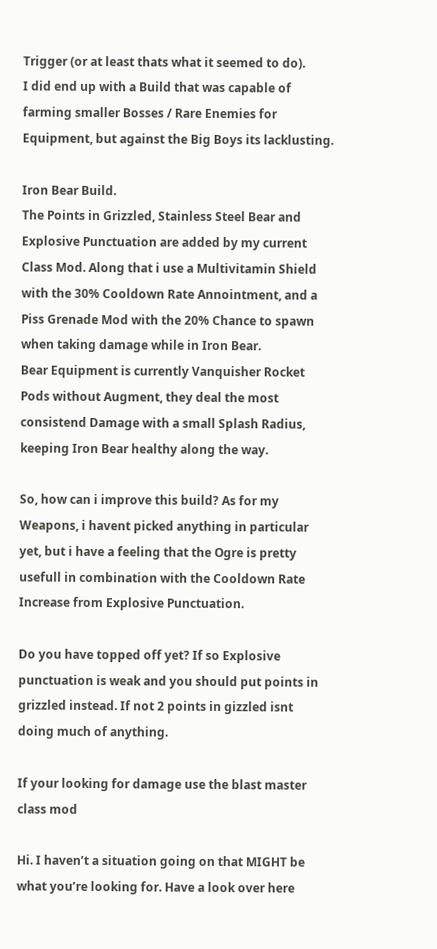Trigger (or at least thats what it seemed to do).
I did end up with a Build that was capable of farming smaller Bosses / Rare Enemies for Equipment, but against the Big Boys its lacklusting.

Iron Bear Build.
The Points in Grizzled, Stainless Steel Bear and Explosive Punctuation are added by my current Class Mod. Along that i use a Multivitamin Shield with the 30% Cooldown Rate Annointment, and a Piss Grenade Mod with the 20% Chance to spawn when taking damage while in Iron Bear.
Bear Equipment is currently Vanquisher Rocket Pods without Augment, they deal the most consistend Damage with a small Splash Radius, keeping Iron Bear healthy along the way.

So, how can i improve this build? As for my Weapons, i havent picked anything in particular yet, but i have a feeling that the Ogre is pretty usefull in combination with the Cooldown Rate Increase from Explosive Punctuation.

Do you have topped off yet? If so Explosive punctuation is weak and you should put points in grizzled instead. If not 2 points in gizzled isnt doing much of anything.

If your looking for damage use the blast master class mod

Hi. I haven’t a situation going on that MIGHT be what you’re looking for. Have a look over here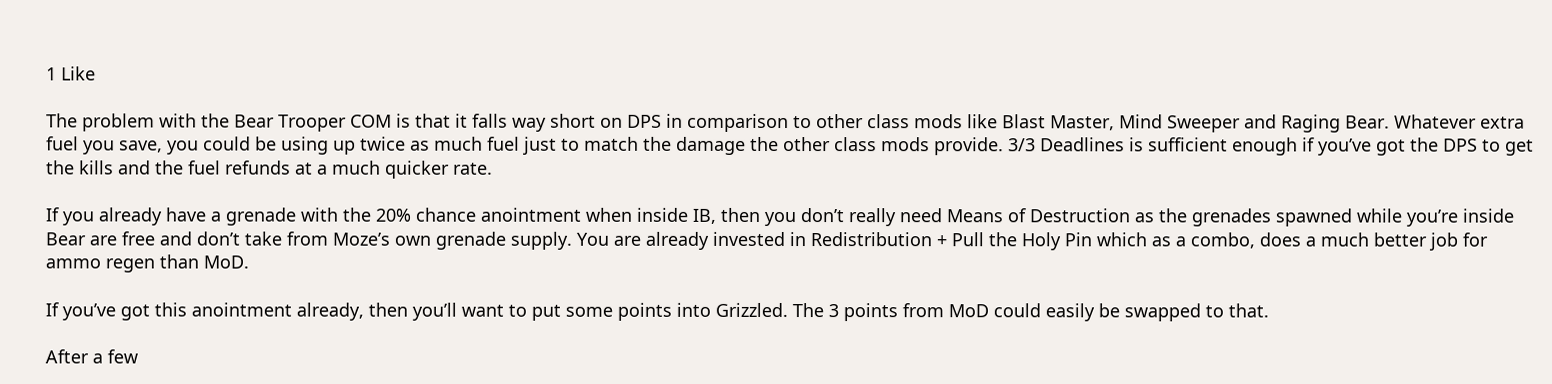1 Like

The problem with the Bear Trooper COM is that it falls way short on DPS in comparison to other class mods like Blast Master, Mind Sweeper and Raging Bear. Whatever extra fuel you save, you could be using up twice as much fuel just to match the damage the other class mods provide. 3/3 Deadlines is sufficient enough if you’ve got the DPS to get the kills and the fuel refunds at a much quicker rate.

If you already have a grenade with the 20% chance anointment when inside IB, then you don’t really need Means of Destruction as the grenades spawned while you’re inside Bear are free and don’t take from Moze’s own grenade supply. You are already invested in Redistribution + Pull the Holy Pin which as a combo, does a much better job for ammo regen than MoD.

If you’ve got this anointment already, then you’ll want to put some points into Grizzled. The 3 points from MoD could easily be swapped to that.

After a few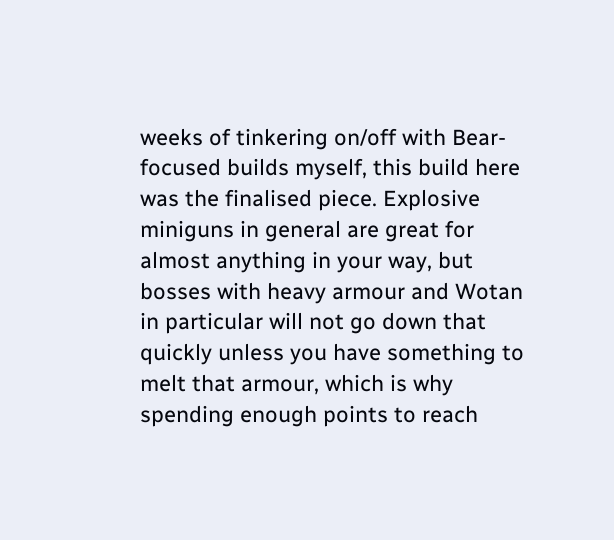weeks of tinkering on/off with Bear-focused builds myself, this build here was the finalised piece. Explosive miniguns in general are great for almost anything in your way, but bosses with heavy armour and Wotan in particular will not go down that quickly unless you have something to melt that armour, which is why spending enough points to reach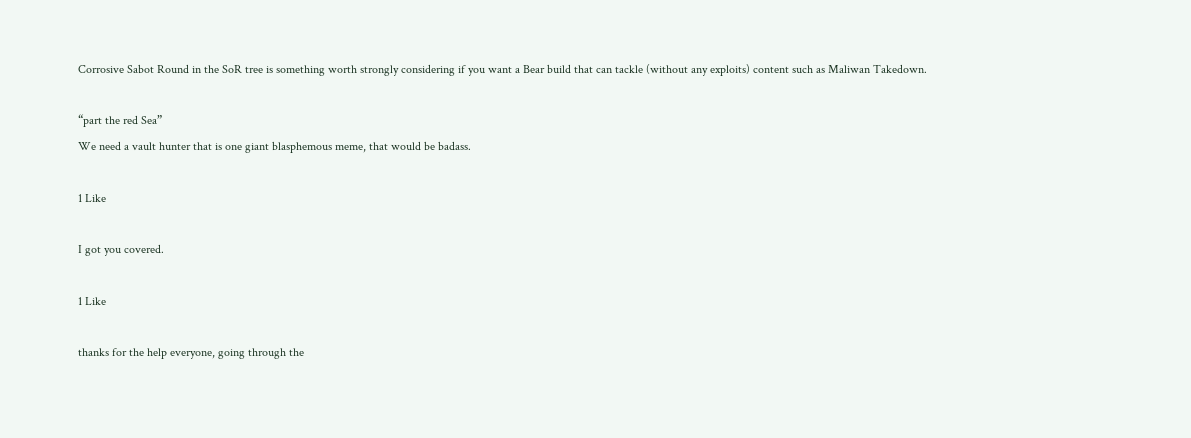Corrosive Sabot Round in the SoR tree is something worth strongly considering if you want a Bear build that can tackle (without any exploits) content such as Maliwan Takedown.

“part the red Sea”
We need a vault hunter that is one giant blasphemous meme, that would be badass.

1 Like

I got you covered.

1 Like

thanks for the help everyone, going through the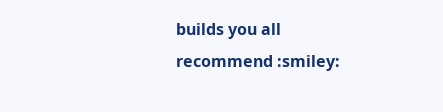builds you all recommend :smiley: